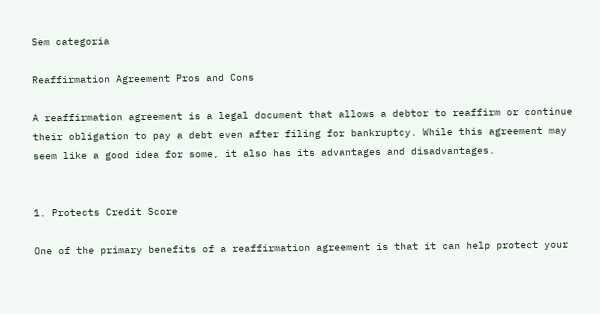Sem categoria

Reaffirmation Agreement Pros and Cons

A reaffirmation agreement is a legal document that allows a debtor to reaffirm or continue their obligation to pay a debt even after filing for bankruptcy. While this agreement may seem like a good idea for some, it also has its advantages and disadvantages.


1. Protects Credit Score

One of the primary benefits of a reaffirmation agreement is that it can help protect your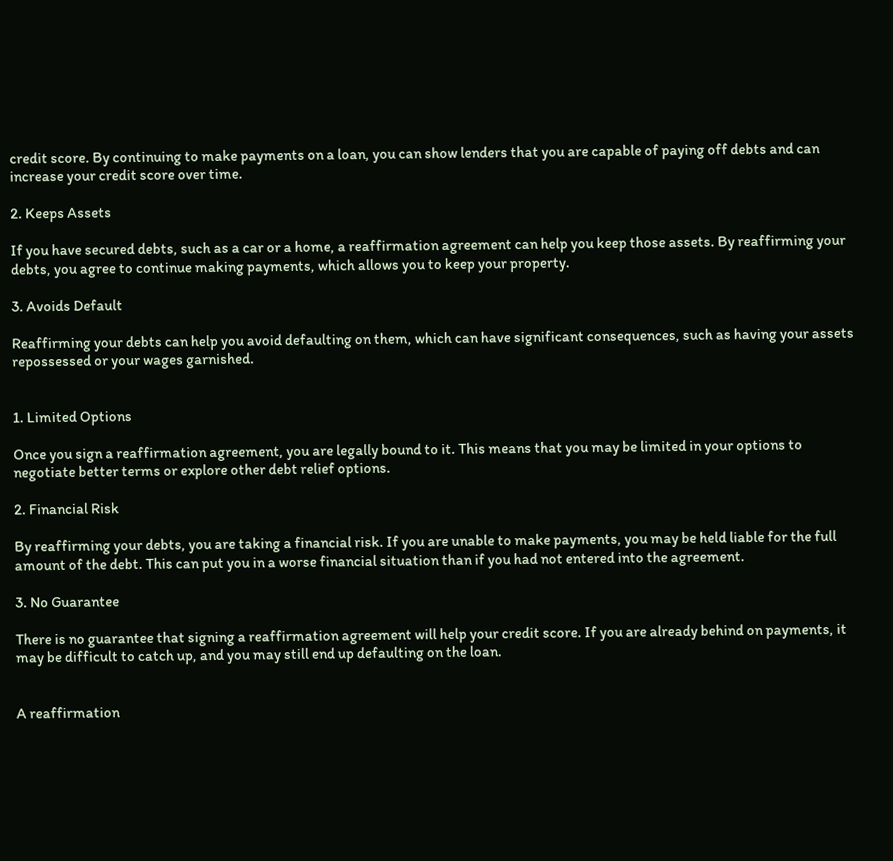credit score. By continuing to make payments on a loan, you can show lenders that you are capable of paying off debts and can increase your credit score over time.

2. Keeps Assets

If you have secured debts, such as a car or a home, a reaffirmation agreement can help you keep those assets. By reaffirming your debts, you agree to continue making payments, which allows you to keep your property.

3. Avoids Default

Reaffirming your debts can help you avoid defaulting on them, which can have significant consequences, such as having your assets repossessed or your wages garnished.


1. Limited Options

Once you sign a reaffirmation agreement, you are legally bound to it. This means that you may be limited in your options to negotiate better terms or explore other debt relief options.

2. Financial Risk

By reaffirming your debts, you are taking a financial risk. If you are unable to make payments, you may be held liable for the full amount of the debt. This can put you in a worse financial situation than if you had not entered into the agreement.

3. No Guarantee

There is no guarantee that signing a reaffirmation agreement will help your credit score. If you are already behind on payments, it may be difficult to catch up, and you may still end up defaulting on the loan.


A reaffirmation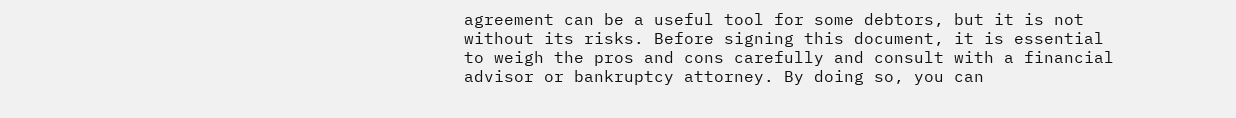agreement can be a useful tool for some debtors, but it is not without its risks. Before signing this document, it is essential to weigh the pros and cons carefully and consult with a financial advisor or bankruptcy attorney. By doing so, you can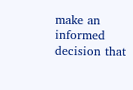make an informed decision that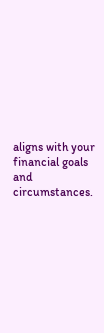aligns with your financial goals and circumstances.